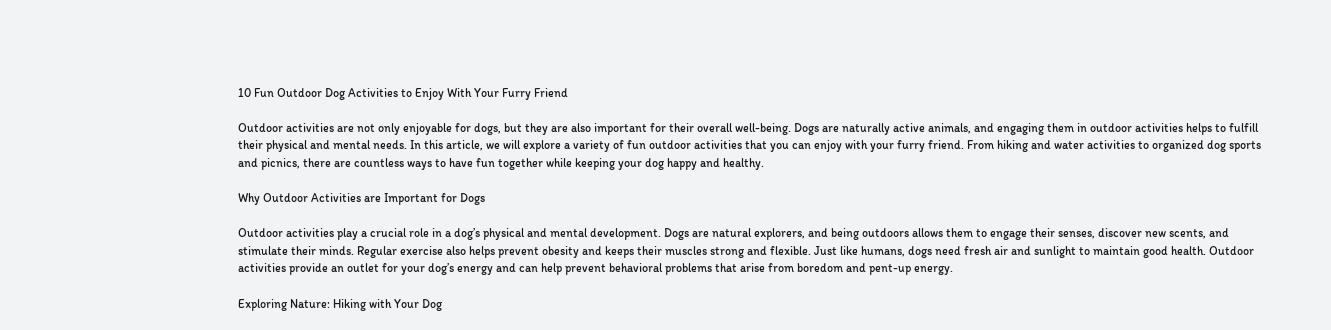10 Fun Outdoor Dog Activities to Enjoy With Your Furry Friend

Outdoor activities are not only enjoyable for dogs, but they are also important for their overall well-being. Dogs are naturally active animals, and engaging them in outdoor activities helps to fulfill their physical and mental needs. In this article, we will explore a variety of fun outdoor activities that you can enjoy with your furry friend. From hiking and water activities to organized dog sports and picnics, there are countless ways to have fun together while keeping your dog happy and healthy.

Why Outdoor Activities are Important for Dogs

Outdoor activities play a crucial role in a dog’s physical and mental development. Dogs are natural explorers, and being outdoors allows them to engage their senses, discover new scents, and stimulate their minds. Regular exercise also helps prevent obesity and keeps their muscles strong and flexible. Just like humans, dogs need fresh air and sunlight to maintain good health. Outdoor activities provide an outlet for your dog’s energy and can help prevent behavioral problems that arise from boredom and pent-up energy.

Exploring Nature: Hiking with Your Dog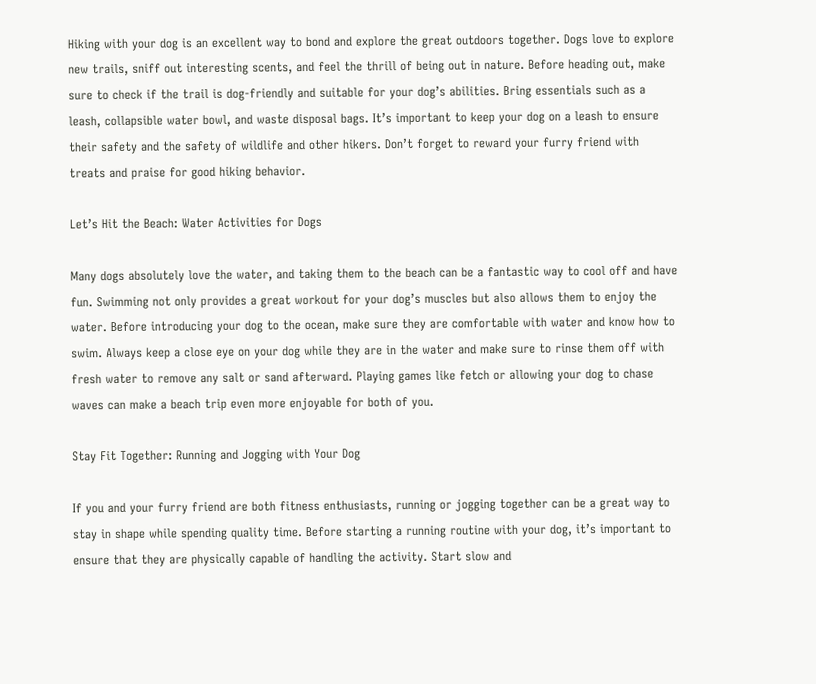Hiking with your dog is an excellent way to bond and explore the great outdoors together. Dogs love to explore new trails, sniff out interesting scents, and feel the thrill of being out in nature. Before heading out, make sure to check if the trail is dog-friendly and suitable for your dog’s abilities. Bring essentials such as a leash, collapsible water bowl, and waste disposal bags. It’s important to keep your dog on a leash to ensure their safety and the safety of wildlife and other hikers. Don’t forget to reward your furry friend with treats and praise for good hiking behavior.

Let’s Hit the Beach: Water Activities for Dogs

Many dogs absolutely love the water, and taking them to the beach can be a fantastic way to cool off and have fun. Swimming not only provides a great workout for your dog’s muscles but also allows them to enjoy the water. Before introducing your dog to the ocean, make sure they are comfortable with water and know how to swim. Always keep a close eye on your dog while they are in the water and make sure to rinse them off with fresh water to remove any salt or sand afterward. Playing games like fetch or allowing your dog to chase waves can make a beach trip even more enjoyable for both of you.

Stay Fit Together: Running and Jogging with Your Dog

If you and your furry friend are both fitness enthusiasts, running or jogging together can be a great way to stay in shape while spending quality time. Before starting a running routine with your dog, it’s important to ensure that they are physically capable of handling the activity. Start slow and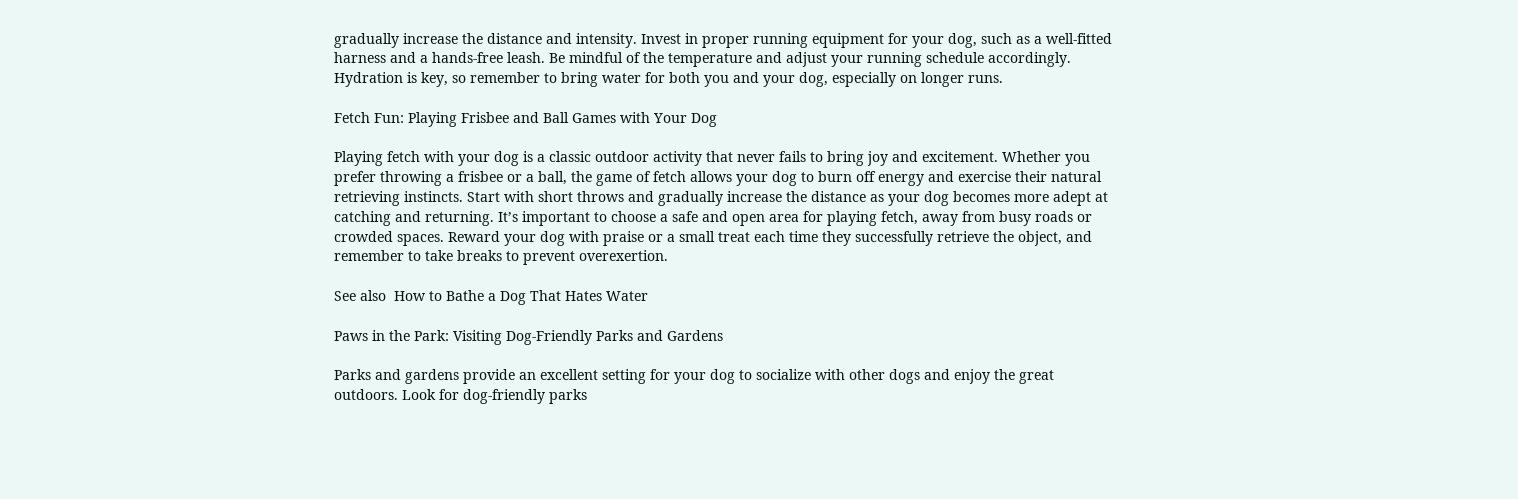gradually increase the distance and intensity. Invest in proper running equipment for your dog, such as a well-fitted harness and a hands-free leash. Be mindful of the temperature and adjust your running schedule accordingly. Hydration is key, so remember to bring water for both you and your dog, especially on longer runs.

Fetch Fun: Playing Frisbee and Ball Games with Your Dog

Playing fetch with your dog is a classic outdoor activity that never fails to bring joy and excitement. Whether you prefer throwing a frisbee or a ball, the game of fetch allows your dog to burn off energy and exercise their natural retrieving instincts. Start with short throws and gradually increase the distance as your dog becomes more adept at catching and returning. It’s important to choose a safe and open area for playing fetch, away from busy roads or crowded spaces. Reward your dog with praise or a small treat each time they successfully retrieve the object, and remember to take breaks to prevent overexertion.

See also  How to Bathe a Dog That Hates Water

Paws in the Park: Visiting Dog-Friendly Parks and Gardens

Parks and gardens provide an excellent setting for your dog to socialize with other dogs and enjoy the great outdoors. Look for dog-friendly parks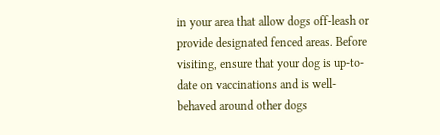in your area that allow dogs off-leash or provide designated fenced areas. Before visiting, ensure that your dog is up-to-date on vaccinations and is well-behaved around other dogs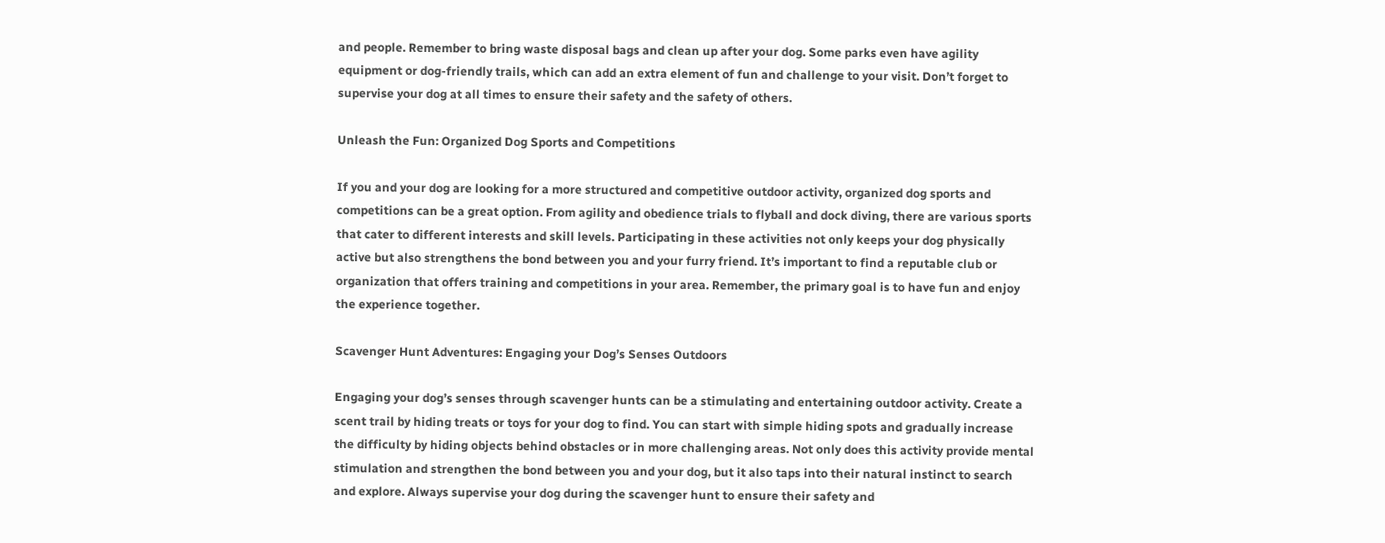and people. Remember to bring waste disposal bags and clean up after your dog. Some parks even have agility equipment or dog-friendly trails, which can add an extra element of fun and challenge to your visit. Don’t forget to supervise your dog at all times to ensure their safety and the safety of others.

Unleash the Fun: Organized Dog Sports and Competitions

If you and your dog are looking for a more structured and competitive outdoor activity, organized dog sports and competitions can be a great option. From agility and obedience trials to flyball and dock diving, there are various sports that cater to different interests and skill levels. Participating in these activities not only keeps your dog physically active but also strengthens the bond between you and your furry friend. It’s important to find a reputable club or organization that offers training and competitions in your area. Remember, the primary goal is to have fun and enjoy the experience together.

Scavenger Hunt Adventures: Engaging your Dog’s Senses Outdoors

Engaging your dog’s senses through scavenger hunts can be a stimulating and entertaining outdoor activity. Create a scent trail by hiding treats or toys for your dog to find. You can start with simple hiding spots and gradually increase the difficulty by hiding objects behind obstacles or in more challenging areas. Not only does this activity provide mental stimulation and strengthen the bond between you and your dog, but it also taps into their natural instinct to search and explore. Always supervise your dog during the scavenger hunt to ensure their safety and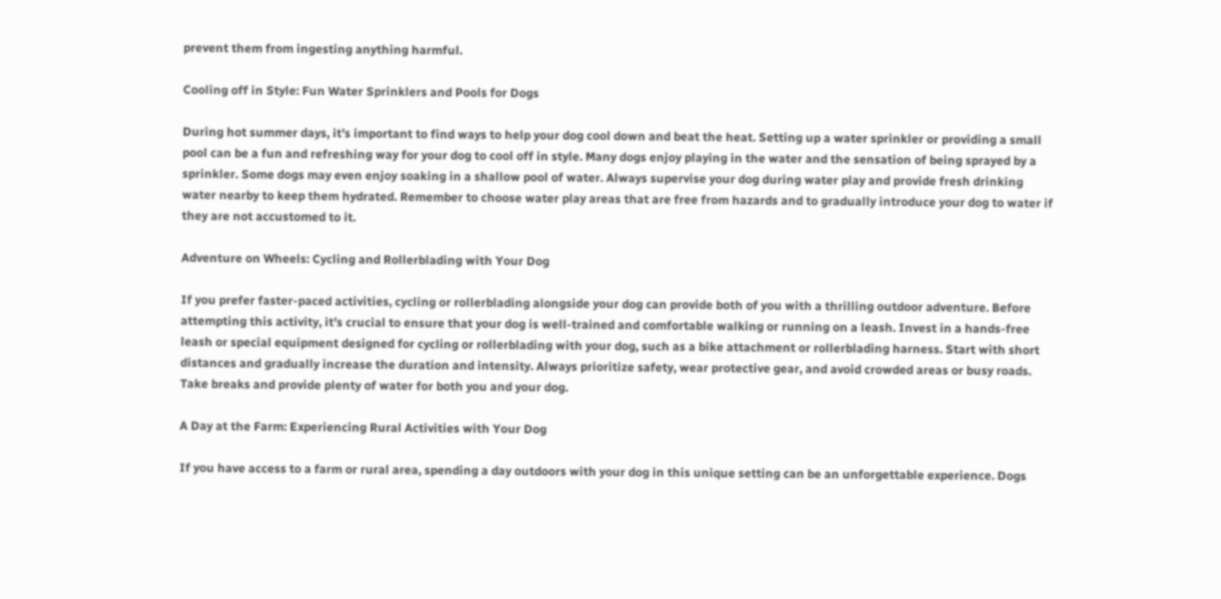prevent them from ingesting anything harmful.

Cooling off in Style: Fun Water Sprinklers and Pools for Dogs

During hot summer days, it’s important to find ways to help your dog cool down and beat the heat. Setting up a water sprinkler or providing a small pool can be a fun and refreshing way for your dog to cool off in style. Many dogs enjoy playing in the water and the sensation of being sprayed by a sprinkler. Some dogs may even enjoy soaking in a shallow pool of water. Always supervise your dog during water play and provide fresh drinking water nearby to keep them hydrated. Remember to choose water play areas that are free from hazards and to gradually introduce your dog to water if they are not accustomed to it.

Adventure on Wheels: Cycling and Rollerblading with Your Dog

If you prefer faster-paced activities, cycling or rollerblading alongside your dog can provide both of you with a thrilling outdoor adventure. Before attempting this activity, it’s crucial to ensure that your dog is well-trained and comfortable walking or running on a leash. Invest in a hands-free leash or special equipment designed for cycling or rollerblading with your dog, such as a bike attachment or rollerblading harness. Start with short distances and gradually increase the duration and intensity. Always prioritize safety, wear protective gear, and avoid crowded areas or busy roads. Take breaks and provide plenty of water for both you and your dog.

A Day at the Farm: Experiencing Rural Activities with Your Dog

If you have access to a farm or rural area, spending a day outdoors with your dog in this unique setting can be an unforgettable experience. Dogs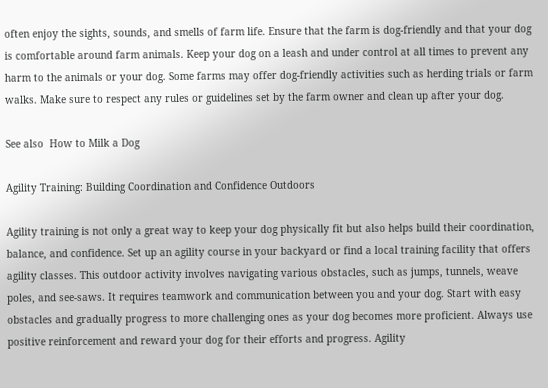often enjoy the sights, sounds, and smells of farm life. Ensure that the farm is dog-friendly and that your dog is comfortable around farm animals. Keep your dog on a leash and under control at all times to prevent any harm to the animals or your dog. Some farms may offer dog-friendly activities such as herding trials or farm walks. Make sure to respect any rules or guidelines set by the farm owner and clean up after your dog.

See also  How to Milk a Dog

Agility Training: Building Coordination and Confidence Outdoors

Agility training is not only a great way to keep your dog physically fit but also helps build their coordination, balance, and confidence. Set up an agility course in your backyard or find a local training facility that offers agility classes. This outdoor activity involves navigating various obstacles, such as jumps, tunnels, weave poles, and see-saws. It requires teamwork and communication between you and your dog. Start with easy obstacles and gradually progress to more challenging ones as your dog becomes more proficient. Always use positive reinforcement and reward your dog for their efforts and progress. Agility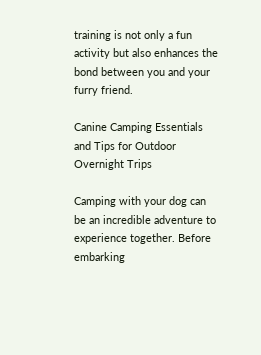training is not only a fun activity but also enhances the bond between you and your furry friend.

Canine Camping Essentials and Tips for Outdoor Overnight Trips

Camping with your dog can be an incredible adventure to experience together. Before embarking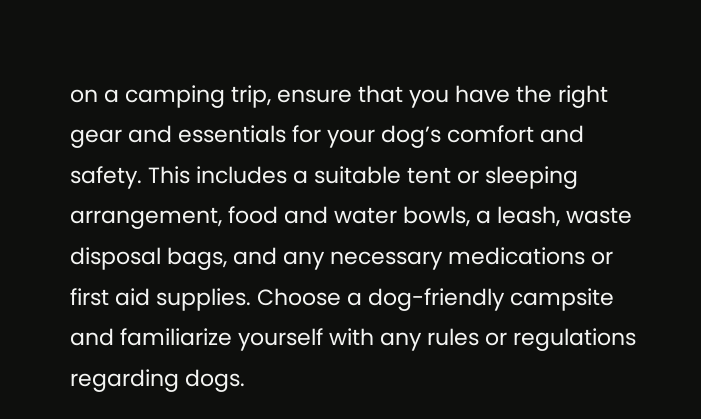on a camping trip, ensure that you have the right gear and essentials for your dog’s comfort and safety. This includes a suitable tent or sleeping arrangement, food and water bowls, a leash, waste disposal bags, and any necessary medications or first aid supplies. Choose a dog-friendly campsite and familiarize yourself with any rules or regulations regarding dogs.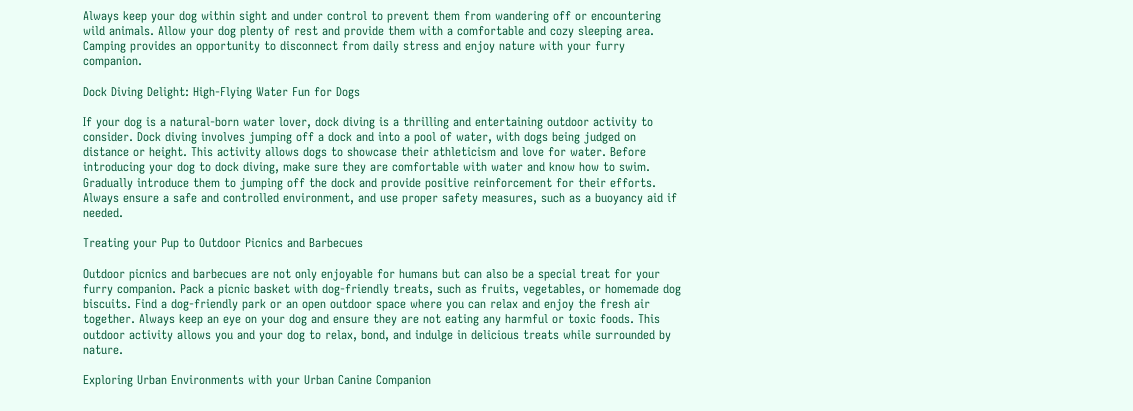Always keep your dog within sight and under control to prevent them from wandering off or encountering wild animals. Allow your dog plenty of rest and provide them with a comfortable and cozy sleeping area. Camping provides an opportunity to disconnect from daily stress and enjoy nature with your furry companion.

Dock Diving Delight: High-Flying Water Fun for Dogs

If your dog is a natural-born water lover, dock diving is a thrilling and entertaining outdoor activity to consider. Dock diving involves jumping off a dock and into a pool of water, with dogs being judged on distance or height. This activity allows dogs to showcase their athleticism and love for water. Before introducing your dog to dock diving, make sure they are comfortable with water and know how to swim. Gradually introduce them to jumping off the dock and provide positive reinforcement for their efforts. Always ensure a safe and controlled environment, and use proper safety measures, such as a buoyancy aid if needed.

Treating your Pup to Outdoor Picnics and Barbecues

Outdoor picnics and barbecues are not only enjoyable for humans but can also be a special treat for your furry companion. Pack a picnic basket with dog-friendly treats, such as fruits, vegetables, or homemade dog biscuits. Find a dog-friendly park or an open outdoor space where you can relax and enjoy the fresh air together. Always keep an eye on your dog and ensure they are not eating any harmful or toxic foods. This outdoor activity allows you and your dog to relax, bond, and indulge in delicious treats while surrounded by nature.

Exploring Urban Environments with your Urban Canine Companion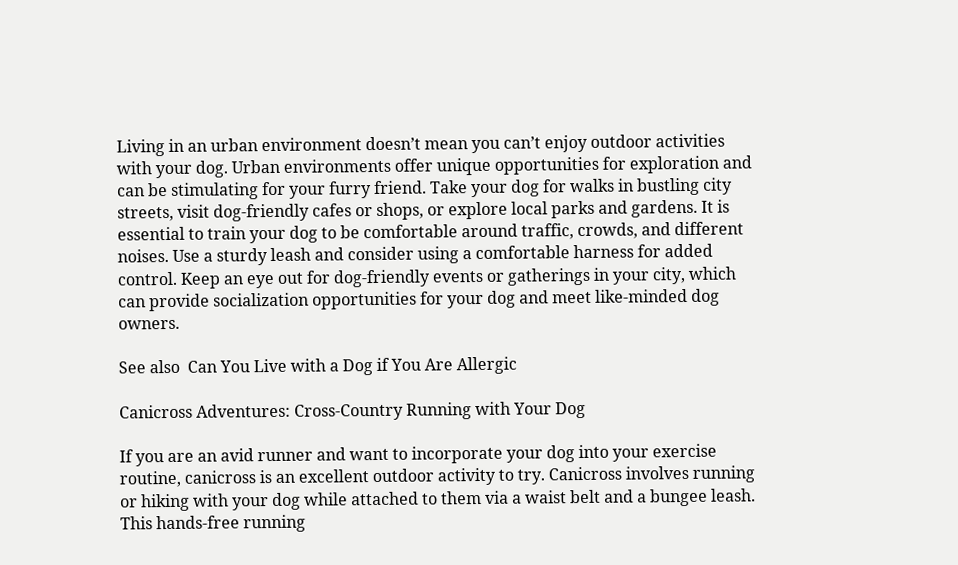Living in an urban environment doesn’t mean you can’t enjoy outdoor activities with your dog. Urban environments offer unique opportunities for exploration and can be stimulating for your furry friend. Take your dog for walks in bustling city streets, visit dog-friendly cafes or shops, or explore local parks and gardens. It is essential to train your dog to be comfortable around traffic, crowds, and different noises. Use a sturdy leash and consider using a comfortable harness for added control. Keep an eye out for dog-friendly events or gatherings in your city, which can provide socialization opportunities for your dog and meet like-minded dog owners.

See also  Can You Live with a Dog if You Are Allergic

Canicross Adventures: Cross-Country Running with Your Dog

If you are an avid runner and want to incorporate your dog into your exercise routine, canicross is an excellent outdoor activity to try. Canicross involves running or hiking with your dog while attached to them via a waist belt and a bungee leash. This hands-free running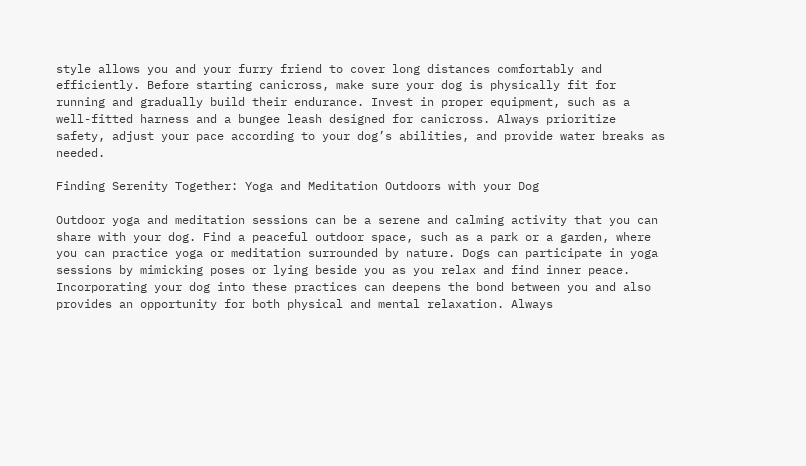style allows you and your furry friend to cover long distances comfortably and efficiently. Before starting canicross, make sure your dog is physically fit for running and gradually build their endurance. Invest in proper equipment, such as a well-fitted harness and a bungee leash designed for canicross. Always prioritize safety, adjust your pace according to your dog’s abilities, and provide water breaks as needed.

Finding Serenity Together: Yoga and Meditation Outdoors with your Dog

Outdoor yoga and meditation sessions can be a serene and calming activity that you can share with your dog. Find a peaceful outdoor space, such as a park or a garden, where you can practice yoga or meditation surrounded by nature. Dogs can participate in yoga sessions by mimicking poses or lying beside you as you relax and find inner peace. Incorporating your dog into these practices can deepens the bond between you and also provides an opportunity for both physical and mental relaxation. Always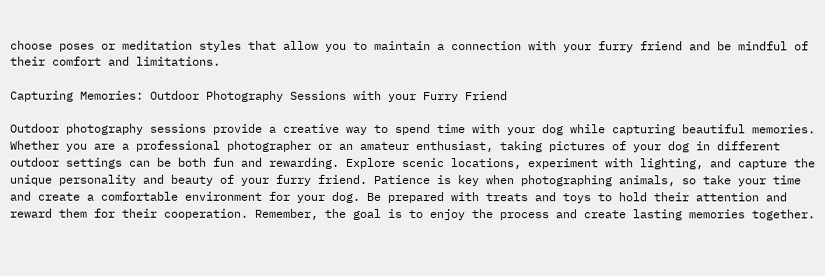choose poses or meditation styles that allow you to maintain a connection with your furry friend and be mindful of their comfort and limitations.

Capturing Memories: Outdoor Photography Sessions with your Furry Friend

Outdoor photography sessions provide a creative way to spend time with your dog while capturing beautiful memories. Whether you are a professional photographer or an amateur enthusiast, taking pictures of your dog in different outdoor settings can be both fun and rewarding. Explore scenic locations, experiment with lighting, and capture the unique personality and beauty of your furry friend. Patience is key when photographing animals, so take your time and create a comfortable environment for your dog. Be prepared with treats and toys to hold their attention and reward them for their cooperation. Remember, the goal is to enjoy the process and create lasting memories together.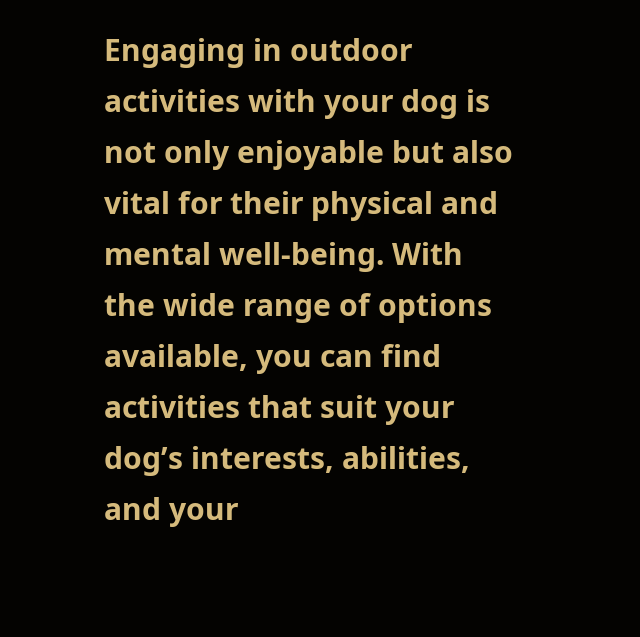Engaging in outdoor activities with your dog is not only enjoyable but also vital for their physical and mental well-being. With the wide range of options available, you can find activities that suit your dog’s interests, abilities, and your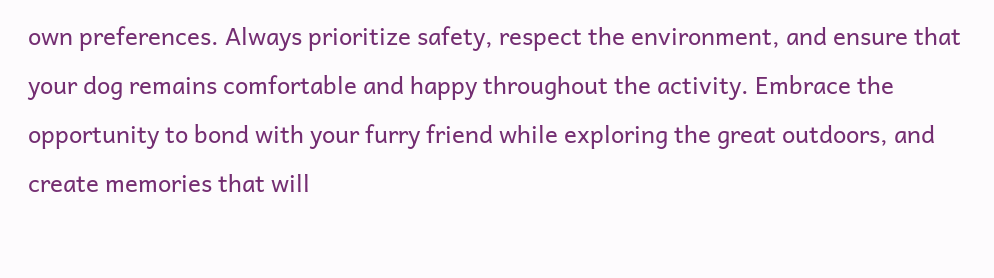own preferences. Always prioritize safety, respect the environment, and ensure that your dog remains comfortable and happy throughout the activity. Embrace the opportunity to bond with your furry friend while exploring the great outdoors, and create memories that will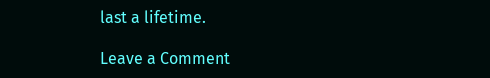last a lifetime.

Leave a Comment